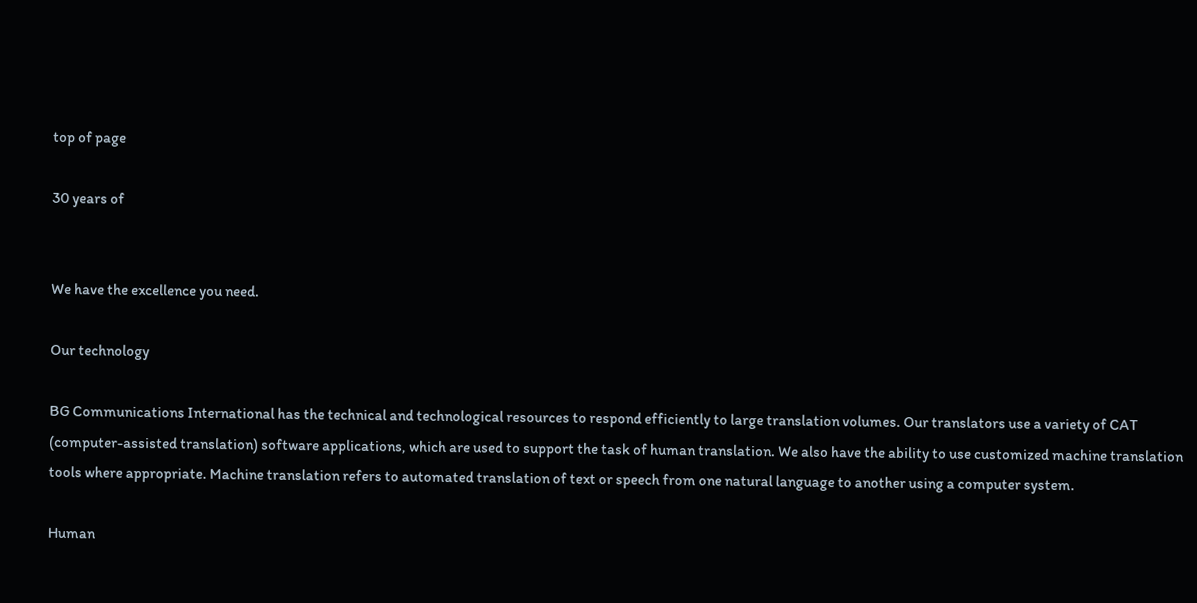top of page

30 years of


We have the excellence you need.

Our technology

BG Communications International has the technical and technological resources to respond efficiently to large translation volumes. Our translators use a variety of CAT (computer-assisted translation) software applications, which are used to support the task of human translation. We also have the ability to use customized machine translation tools where appropriate. Machine translation refers to automated translation of text or speech from one natural language to another using a computer system.

Human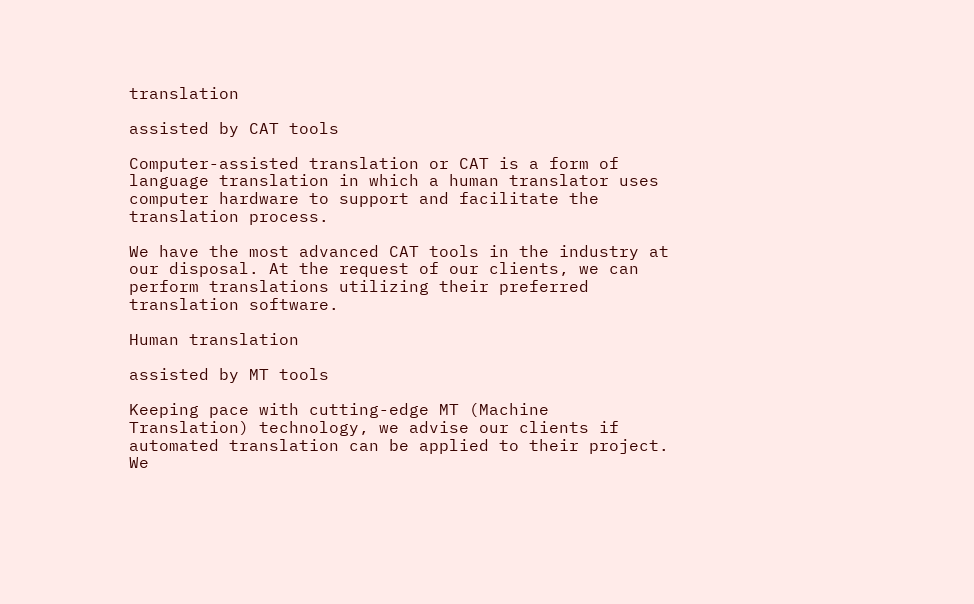translation

assisted by CAT tools

Computer-assisted translation or CAT is a form of language translation in which a human translator uses computer hardware to support and facilitate the translation process.

We have the most advanced CAT tools in the industry at our disposal. At the request of our clients, we can perform translations utilizing their preferred translation software.

Human translation

assisted by MT tools

Keeping pace with cutting-edge MT (Machine Translation) technology, we advise our clients if automated translation can be applied to their project. We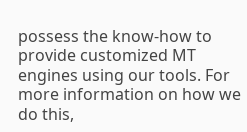possess the know-how to provide customized MT engines using our tools. For more information on how we do this,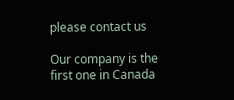please contact us

Our company is the first one in Canada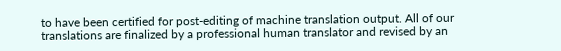to have been certified for post-editing of machine translation output. All of our translations are finalized by a professional human translator and revised by an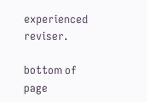experienced reviser.

bottom of page